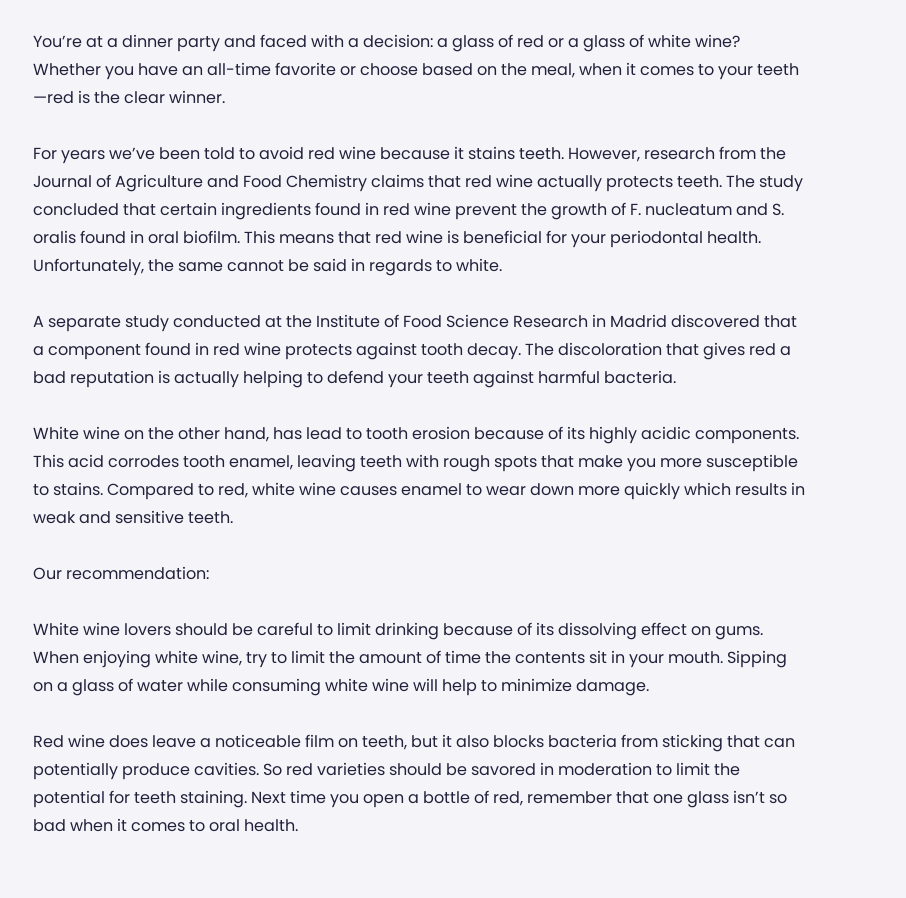You’re at a dinner party and faced with a decision: a glass of red or a glass of white wine? Whether you have an all-time favorite or choose based on the meal, when it comes to your teeth —red is the clear winner.

For years we’ve been told to avoid red wine because it stains teeth. However, research from the Journal of Agriculture and Food Chemistry claims that red wine actually protects teeth. The study concluded that certain ingredients found in red wine prevent the growth of F. nucleatum and S. oralis found in oral biofilm. This means that red wine is beneficial for your periodontal health. Unfortunately, the same cannot be said in regards to white.

A separate study conducted at the Institute of Food Science Research in Madrid discovered that a component found in red wine protects against tooth decay. The discoloration that gives red a bad reputation is actually helping to defend your teeth against harmful bacteria.

White wine on the other hand, has lead to tooth erosion because of its highly acidic components. This acid corrodes tooth enamel, leaving teeth with rough spots that make you more susceptible to stains. Compared to red, white wine causes enamel to wear down more quickly which results in weak and sensitive teeth.

Our recommendation:

White wine lovers should be careful to limit drinking because of its dissolving effect on gums. When enjoying white wine, try to limit the amount of time the contents sit in your mouth. Sipping on a glass of water while consuming white wine will help to minimize damage.

Red wine does leave a noticeable film on teeth, but it also blocks bacteria from sticking that can potentially produce cavities. So red varieties should be savored in moderation to limit the potential for teeth staining. Next time you open a bottle of red, remember that one glass isn’t so bad when it comes to oral health.